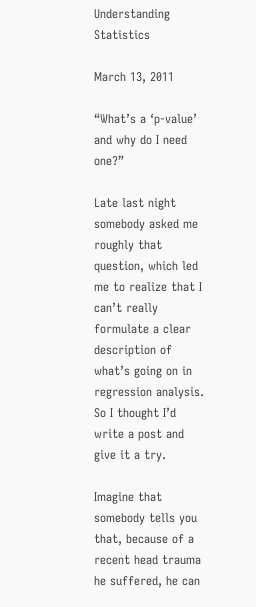Understanding Statistics

March 13, 2011

“What’s a ‘p-value’ and why do I need one?”

Late last night somebody asked me roughly that question, which led me to realize that I can’t really formulate a clear description of what’s going on in regression analysis. So I thought I’d write a post and give it a try.

Imagine that somebody tells you that, because of a recent head trauma he suffered, he can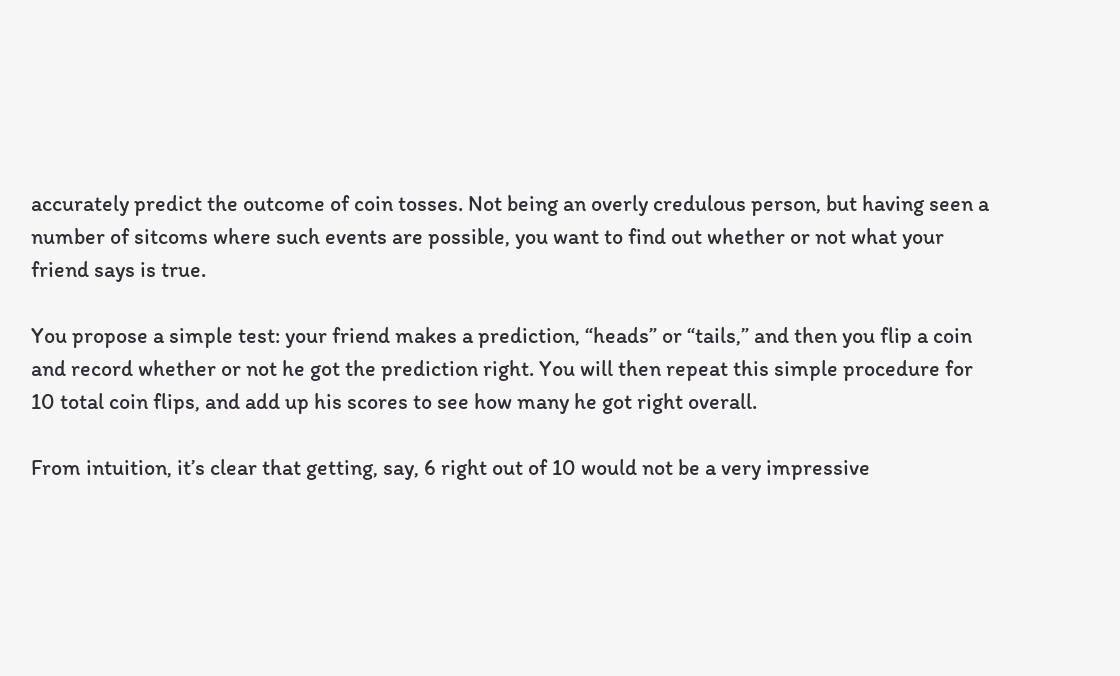accurately predict the outcome of coin tosses. Not being an overly credulous person, but having seen a number of sitcoms where such events are possible, you want to find out whether or not what your friend says is true.

You propose a simple test: your friend makes a prediction, “heads” or “tails,” and then you flip a coin and record whether or not he got the prediction right. You will then repeat this simple procedure for 10 total coin flips, and add up his scores to see how many he got right overall.

From intuition, it’s clear that getting, say, 6 right out of 10 would not be a very impressive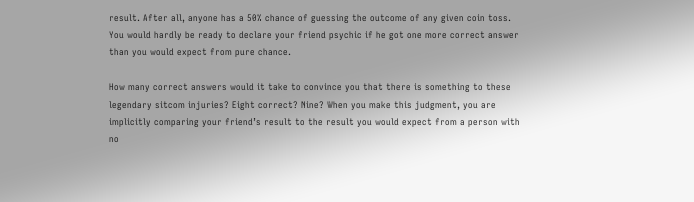result. After all, anyone has a 50% chance of guessing the outcome of any given coin toss. You would hardly be ready to declare your friend psychic if he got one more correct answer than you would expect from pure chance.

How many correct answers would it take to convince you that there is something to these legendary sitcom injuries? Eight correct? Nine? When you make this judgment, you are implicitly comparing your friend’s result to the result you would expect from a person with no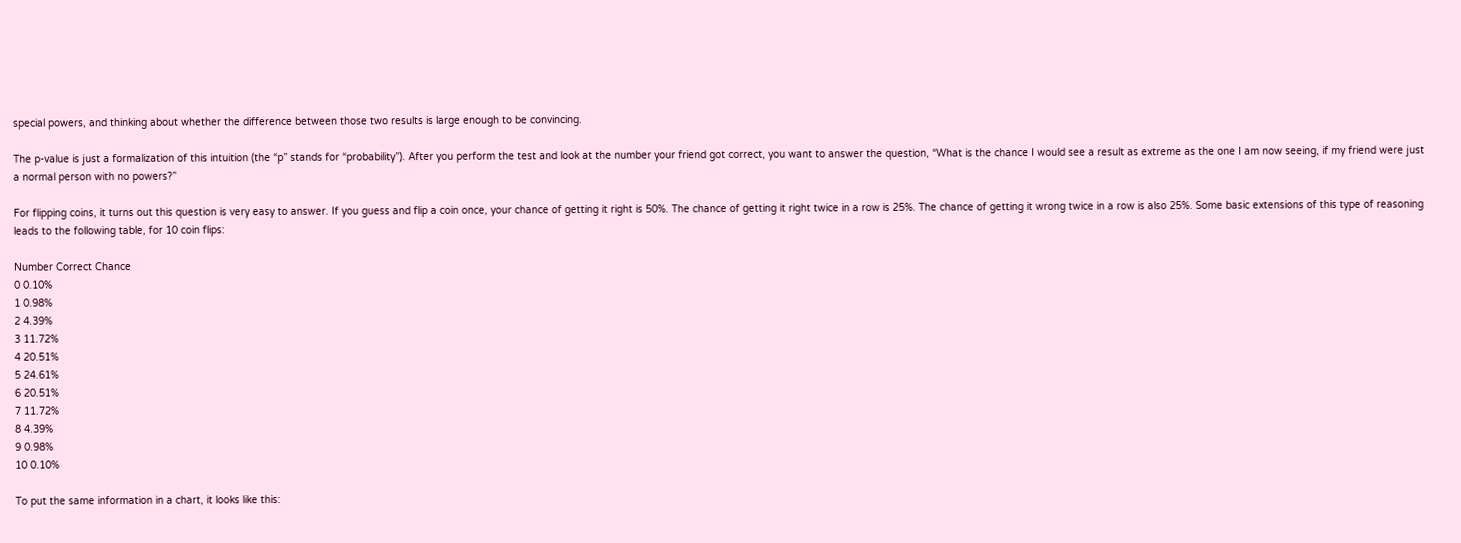special powers, and thinking about whether the difference between those two results is large enough to be convincing.

The p-value is just a formalization of this intuition (the “p” stands for “probability”). After you perform the test and look at the number your friend got correct, you want to answer the question, “What is the chance I would see a result as extreme as the one I am now seeing, if my friend were just a normal person with no powers?”

For flipping coins, it turns out this question is very easy to answer. If you guess and flip a coin once, your chance of getting it right is 50%. The chance of getting it right twice in a row is 25%. The chance of getting it wrong twice in a row is also 25%. Some basic extensions of this type of reasoning leads to the following table, for 10 coin flips:

Number Correct Chance
0 0.10%
1 0.98%
2 4.39%
3 11.72%
4 20.51%
5 24.61%
6 20.51%
7 11.72%
8 4.39%
9 0.98%
10 0.10%

To put the same information in a chart, it looks like this: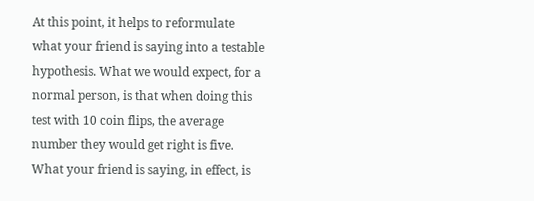At this point, it helps to reformulate what your friend is saying into a testable hypothesis. What we would expect, for a normal person, is that when doing this test with 10 coin flips, the average number they would get right is five. What your friend is saying, in effect, is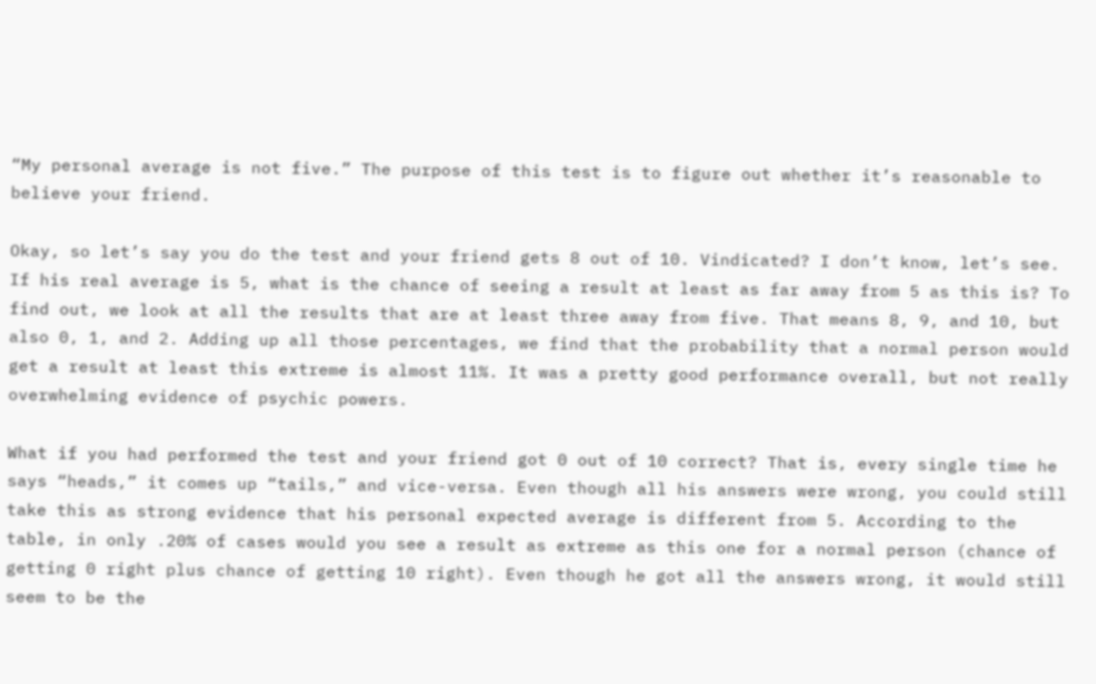“My personal average is not five.” The purpose of this test is to figure out whether it’s reasonable to believe your friend.

Okay, so let’s say you do the test and your friend gets 8 out of 10. Vindicated? I don’t know, let’s see. If his real average is 5, what is the chance of seeing a result at least as far away from 5 as this is? To find out, we look at all the results that are at least three away from five. That means 8, 9, and 10, but also 0, 1, and 2. Adding up all those percentages, we find that the probability that a normal person would get a result at least this extreme is almost 11%. It was a pretty good performance overall, but not really overwhelming evidence of psychic powers.

What if you had performed the test and your friend got 0 out of 10 correct? That is, every single time he says “heads,” it comes up “tails,” and vice-versa. Even though all his answers were wrong, you could still take this as strong evidence that his personal expected average is different from 5. According to the table, in only .20% of cases would you see a result as extreme as this one for a normal person (chance of getting 0 right plus chance of getting 10 right). Even though he got all the answers wrong, it would still seem to be the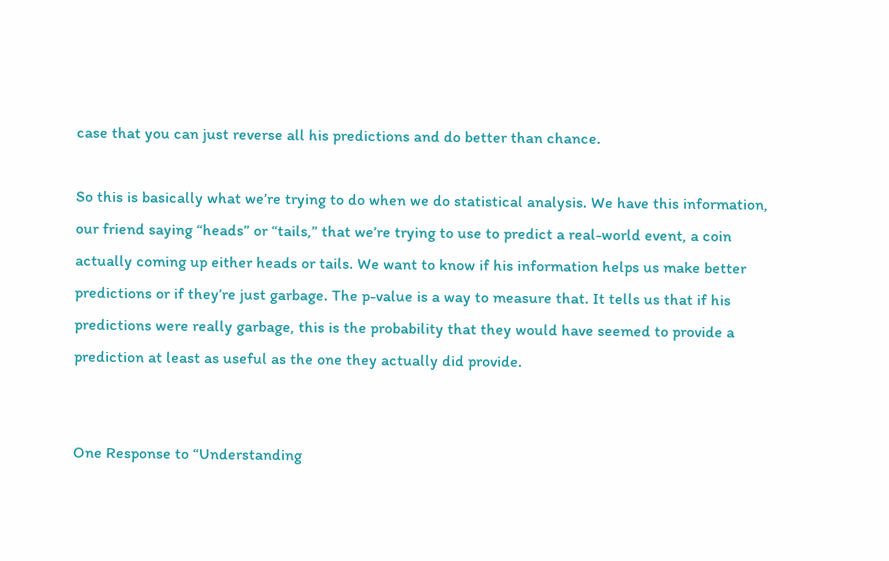case that you can just reverse all his predictions and do better than chance.

So this is basically what we’re trying to do when we do statistical analysis. We have this information, our friend saying “heads” or “tails,” that we’re trying to use to predict a real-world event, a coin actually coming up either heads or tails. We want to know if his information helps us make better predictions or if they’re just garbage. The p-value is a way to measure that. It tells us that if his predictions were really garbage, this is the probability that they would have seemed to provide a prediction at least as useful as the one they actually did provide.


One Response to “Understanding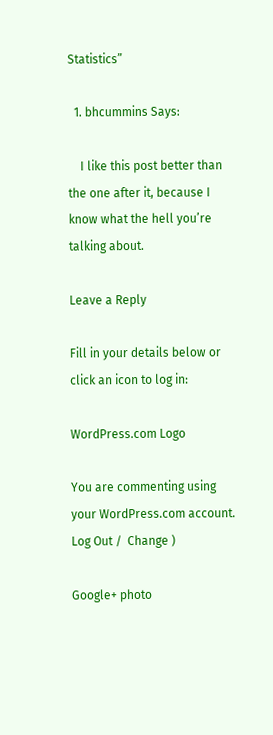Statistics”

  1. bhcummins Says:

    I like this post better than the one after it, because I know what the hell you’re talking about.

Leave a Reply

Fill in your details below or click an icon to log in:

WordPress.com Logo

You are commenting using your WordPress.com account. Log Out /  Change )

Google+ photo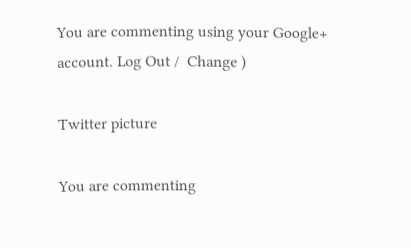You are commenting using your Google+ account. Log Out /  Change )

Twitter picture

You are commenting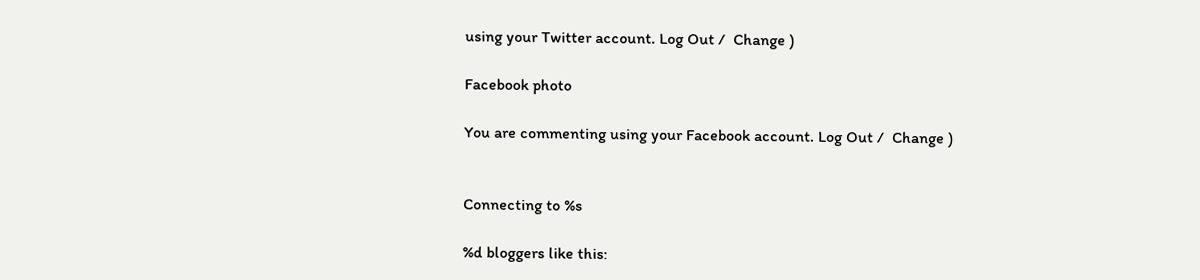using your Twitter account. Log Out /  Change )

Facebook photo

You are commenting using your Facebook account. Log Out /  Change )


Connecting to %s

%d bloggers like this: